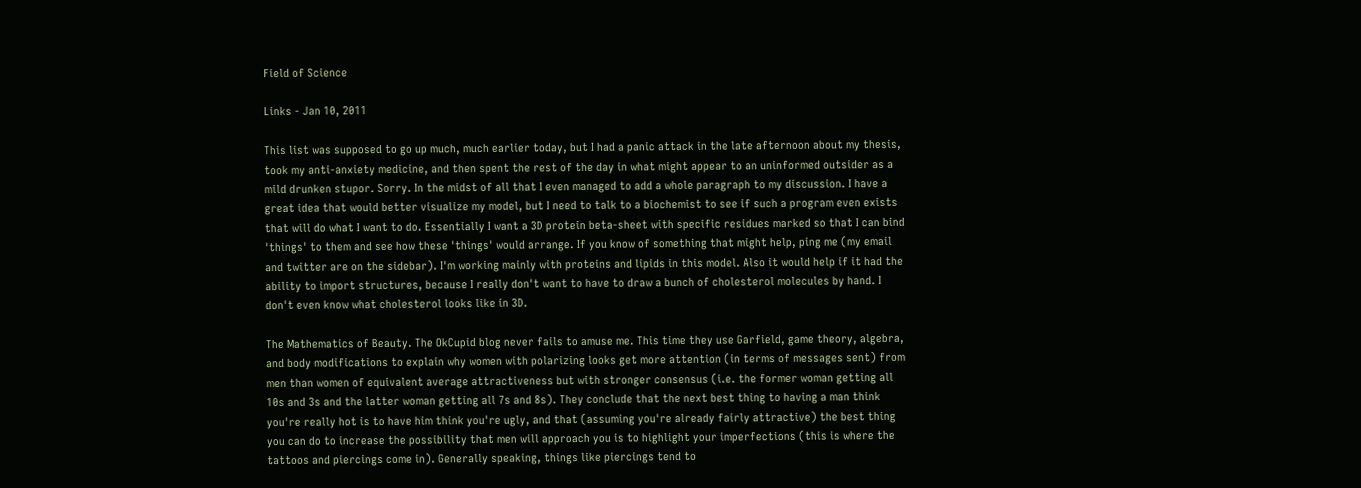Field of Science

Links - Jan 10, 2011

This list was supposed to go up much, much earlier today, but I had a panic attack in the late afternoon about my thesis, took my anti-anxiety medicine, and then spent the rest of the day in what might appear to an uninformed outsider as a mild drunken stupor. Sorry. In the midst of all that I even managed to add a whole paragraph to my discussion. I have a great idea that would better visualize my model, but I need to talk to a biochemist to see if such a program even exists that will do what I want to do. Essentially I want a 3D protein beta-sheet with specific residues marked so that I can bind 'things' to them and see how these 'things' would arrange. If you know of something that might help, ping me (my email and twitter are on the sidebar). I'm working mainly with proteins and lipids in this model. Also it would help if it had the ability to import structures, because I really don't want to have to draw a bunch of cholesterol molecules by hand. I don't even know what cholesterol looks like in 3D.

The Mathematics of Beauty. The OkCupid blog never fails to amuse me. This time they use Garfield, game theory, algebra, and body modifications to explain why women with polarizing looks get more attention (in terms of messages sent) from men than women of equivalent average attractiveness but with stronger consensus (i.e. the former woman getting all 10s and 3s and the latter woman getting all 7s and 8s). They conclude that the next best thing to having a man think you're really hot is to have him think you're ugly, and that (assuming you're already fairly attractive) the best thing you can do to increase the possibility that men will approach you is to highlight your imperfections (this is where the tattoos and piercings come in). Generally speaking, things like piercings tend to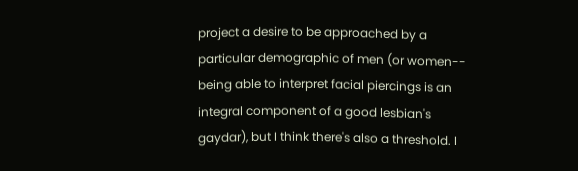project a desire to be approached by a particular demographic of men (or women-- being able to interpret facial piercings is an integral component of a good lesbian's gaydar), but I think there's also a threshold. I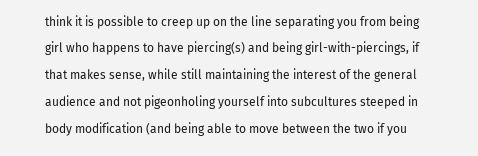think it is possible to creep up on the line separating you from being girl who happens to have piercing(s) and being girl-with-piercings, if that makes sense, while still maintaining the interest of the general audience and not pigeonholing yourself into subcultures steeped in body modification (and being able to move between the two if you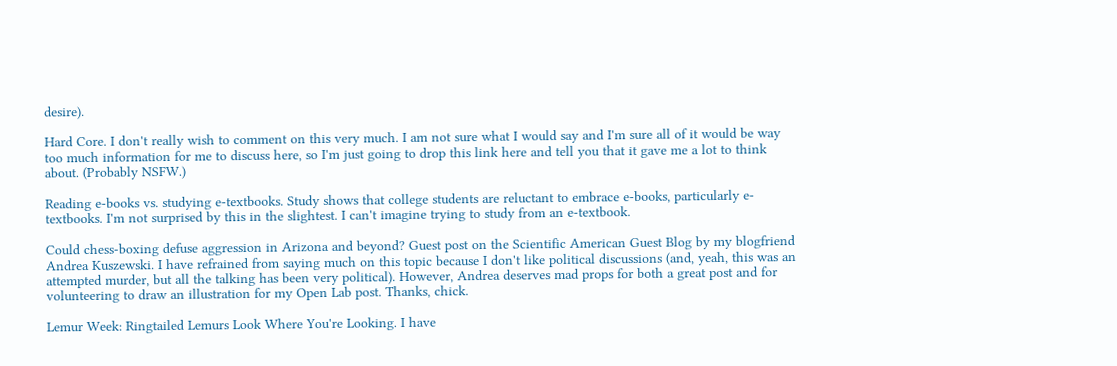desire).

Hard Core. I don't really wish to comment on this very much. I am not sure what I would say and I'm sure all of it would be way too much information for me to discuss here, so I'm just going to drop this link here and tell you that it gave me a lot to think about. (Probably NSFW.)

Reading e-books vs. studying e-textbooks. Study shows that college students are reluctant to embrace e-books, particularly e-textbooks. I'm not surprised by this in the slightest. I can't imagine trying to study from an e-textbook.

Could chess-boxing defuse aggression in Arizona and beyond? Guest post on the Scientific American Guest Blog by my blogfriend Andrea Kuszewski. I have refrained from saying much on this topic because I don't like political discussions (and, yeah, this was an attempted murder, but all the talking has been very political). However, Andrea deserves mad props for both a great post and for volunteering to draw an illustration for my Open Lab post. Thanks, chick.

Lemur Week: Ringtailed Lemurs Look Where You're Looking. I have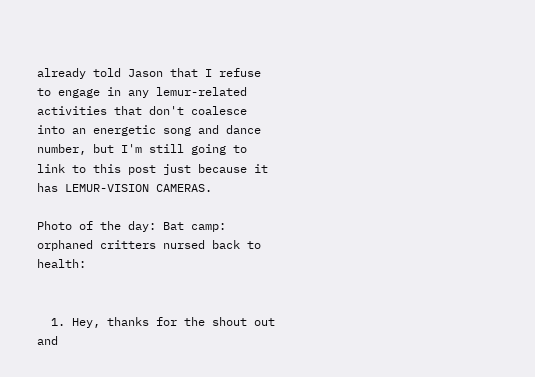already told Jason that I refuse to engage in any lemur-related activities that don't coalesce into an energetic song and dance number, but I'm still going to link to this post just because it has LEMUR-VISION CAMERAS.

Photo of the day: Bat camp: orphaned critters nursed back to health:


  1. Hey, thanks for the shout out and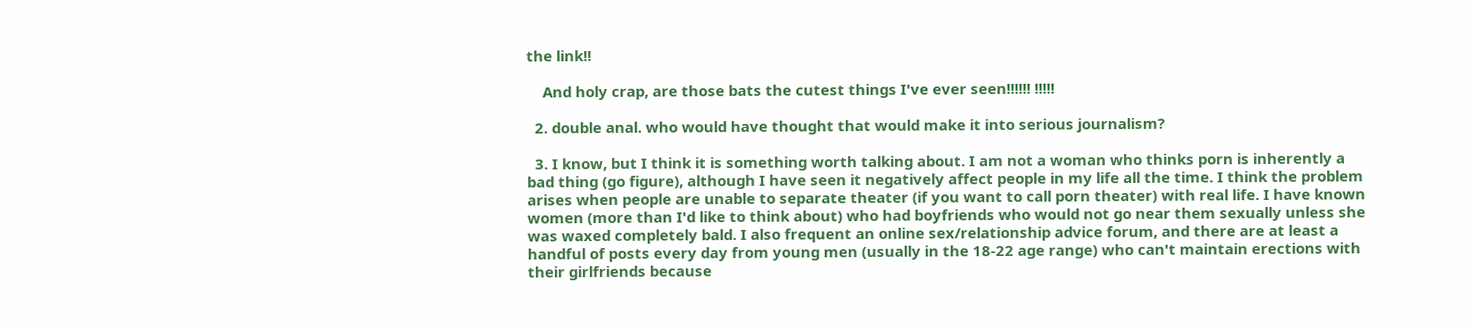the link!!

    And holy crap, are those bats the cutest things I've ever seen!!!!!! !!!!!

  2. double anal. who would have thought that would make it into serious journalism?

  3. I know, but I think it is something worth talking about. I am not a woman who thinks porn is inherently a bad thing (go figure), although I have seen it negatively affect people in my life all the time. I think the problem arises when people are unable to separate theater (if you want to call porn theater) with real life. I have known women (more than I'd like to think about) who had boyfriends who would not go near them sexually unless she was waxed completely bald. I also frequent an online sex/relationship advice forum, and there are at least a handful of posts every day from young men (usually in the 18-22 age range) who can't maintain erections with their girlfriends because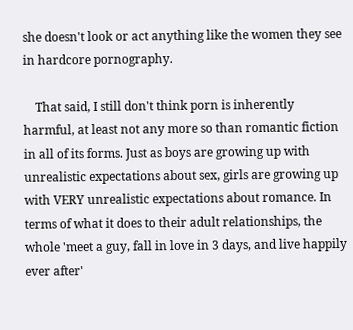she doesn't look or act anything like the women they see in hardcore pornography.

    That said, I still don't think porn is inherently harmful, at least not any more so than romantic fiction in all of its forms. Just as boys are growing up with unrealistic expectations about sex, girls are growing up with VERY unrealistic expectations about romance. In terms of what it does to their adult relationships, the whole 'meet a guy, fall in love in 3 days, and live happily ever after'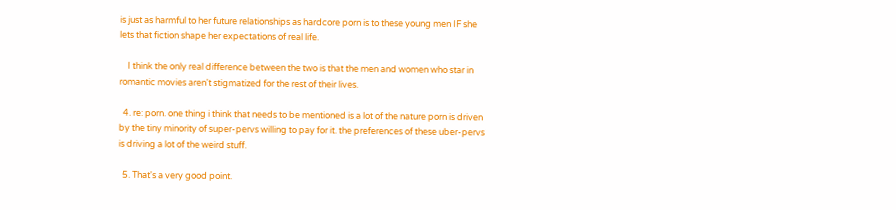is just as harmful to her future relationships as hardcore porn is to these young men IF she lets that fiction shape her expectations of real life.

    I think the only real difference between the two is that the men and women who star in romantic movies aren't stigmatized for the rest of their lives.

  4. re: porn. one thing i think that needs to be mentioned is a lot of the nature porn is driven by the tiny minority of super-pervs willing to pay for it. the preferences of these uber-pervs is driving a lot of the weird stuff.

  5. That's a very good point.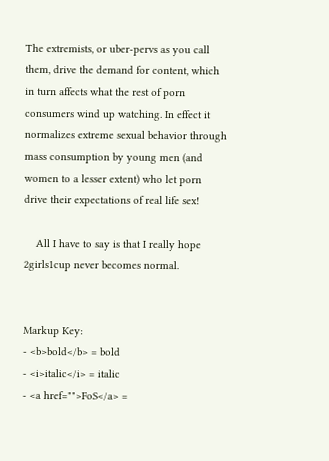The extremists, or uber-pervs as you call them, drive the demand for content, which in turn affects what the rest of porn consumers wind up watching. In effect it normalizes extreme sexual behavior through mass consumption by young men (and women to a lesser extent) who let porn drive their expectations of real life sex!

    All I have to say is that I really hope 2girls1cup never becomes normal.


Markup Key:
- <b>bold</b> = bold
- <i>italic</i> = italic
- <a href="">FoS</a> =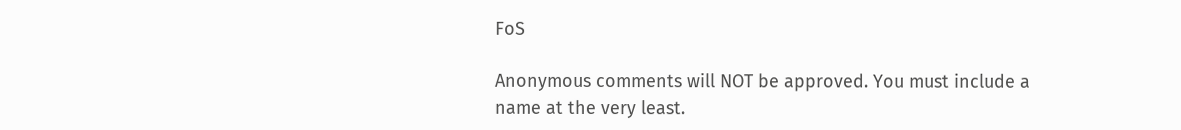FoS

Anonymous comments will NOT be approved. You must include a name at the very least.